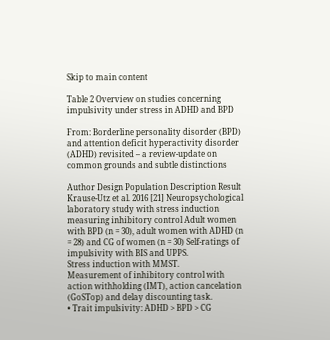Skip to main content

Table 2 Overview on studies concerning impulsivity under stress in ADHD and BPD

From: Borderline personality disorder (BPD) and attention deficit hyperactivity disorder (ADHD) revisited – a review-update on common grounds and subtle distinctions

Author Design Population Description Result
Krause-Utz et al. 2016 [21] Neuropsychological laboratory study with stress induction measuring inhibitory control Adult women with BPD (n = 30), adult women with ADHD (n = 28) and CG of women (n = 30) Self-ratings of impulsivity with BIS and UPPS.
Stress induction with MMST.
Measurement of inhibitory control with action withholding (IMT), action cancelation (GoSTop) and delay discounting task.
• Trait impulsivity: ADHD > BPD > CG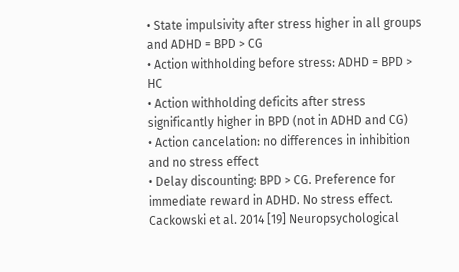• State impulsivity after stress higher in all groups and ADHD = BPD > CG
• Action withholding before stress: ADHD = BPD > HC
• Action withholding deficits after stress significantly higher in BPD (not in ADHD and CG)
• Action cancelation: no differences in inhibition and no stress effect
• Delay discounting: BPD > CG. Preference for immediate reward in ADHD. No stress effect.
Cackowski et al. 2014 [19] Neuropsychological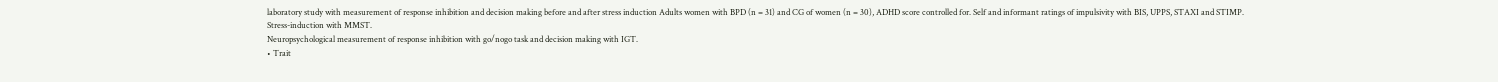laboratory study with measurement of response inhibition and decision making before and after stress induction Adults women with BPD (n = 31) and CG of women (n = 30), ADHD score controlled for. Self and informant ratings of impulsivity with BIS, UPPS, STAXI and STIMP.
Stress-induction with MMST.
Neuropsychological measurement of response inhibition with go/nogo task and decision making with IGT.
• Trait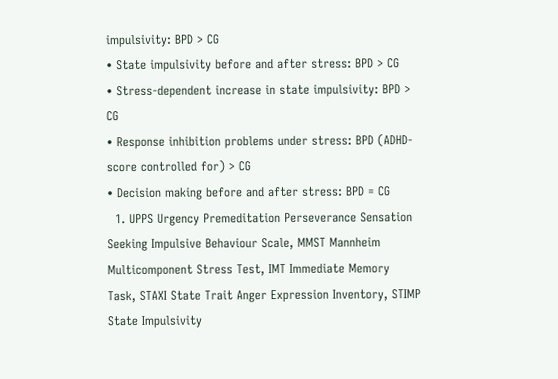impulsivity: BPD > CG
• State impulsivity before and after stress: BPD > CG
• Stress-dependent increase in state impulsivity: BPD > CG
• Response inhibition problems under stress: BPD (ADHD-score controlled for) > CG
• Decision making before and after stress: BPD = CG
  1. UPPS Urgency Premeditation Perseverance Sensation Seeking Impulsive Behaviour Scale, MMST Mannheim Multicomponent Stress Test, IMT Immediate Memory Task, STAXI State Trait Anger Expression Inventory, STIMP State Impulsivity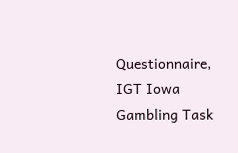Questionnaire, IGT Iowa Gambling Task